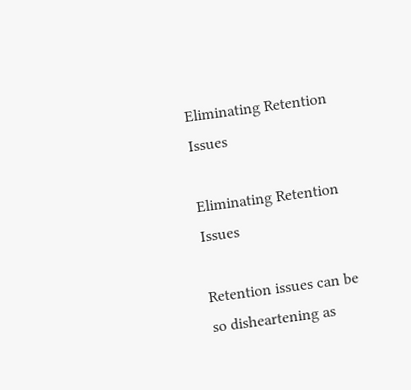Eliminating Retention Issues

Eliminating Retention Issues

Retention issues can be so disheartening as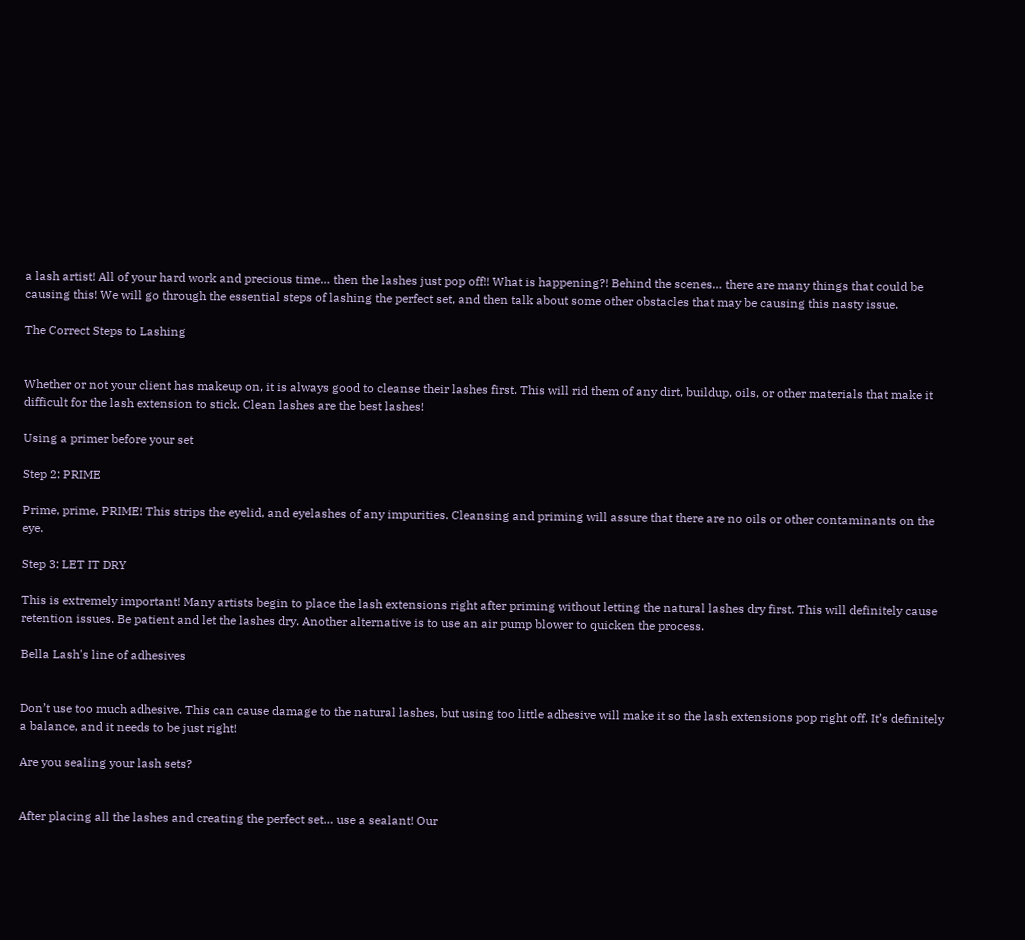a lash artist! All of your hard work and precious time… then the lashes just pop off!! What is happening?! Behind the scenes… there are many things that could be causing this! We will go through the essential steps of lashing the perfect set, and then talk about some other obstacles that may be causing this nasty issue.

The Correct Steps to Lashing


Whether or not your client has makeup on, it is always good to cleanse their lashes first. This will rid them of any dirt, buildup, oils, or other materials that make it difficult for the lash extension to stick. Clean lashes are the best lashes!

Using a primer before your set

Step 2: PRIME

Prime, prime, PRIME! This strips the eyelid, and eyelashes of any impurities. Cleansing and priming will assure that there are no oils or other contaminants on the eye.

Step 3: LET IT DRY

This is extremely important! Many artists begin to place the lash extensions right after priming without letting the natural lashes dry first. This will definitely cause retention issues. Be patient and let the lashes dry. Another alternative is to use an air pump blower to quicken the process.

Bella Lash's line of adhesives


Don’t use too much adhesive. This can cause damage to the natural lashes, but using too little adhesive will make it so the lash extensions pop right off. It’s definitely a balance, and it needs to be just right!

Are you sealing your lash sets?


After placing all the lashes and creating the perfect set… use a sealant! Our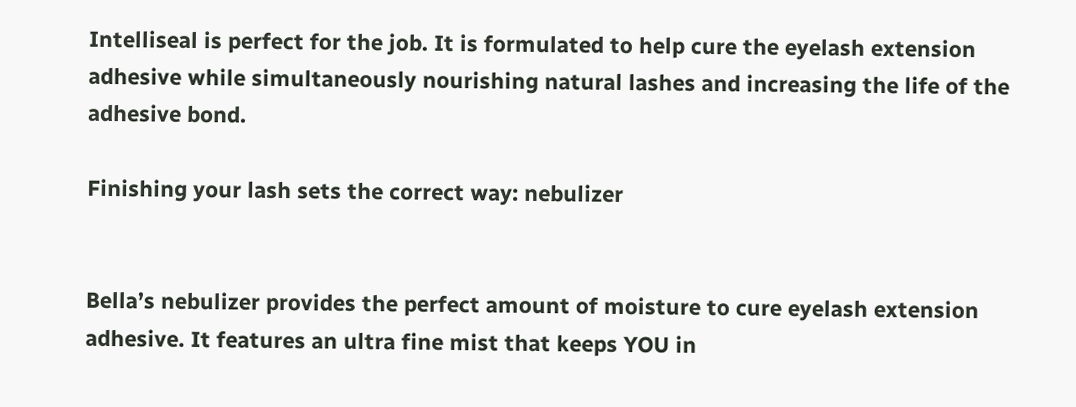Intelliseal is perfect for the job. It is formulated to help cure the eyelash extension adhesive while simultaneously nourishing natural lashes and increasing the life of the adhesive bond.

Finishing your lash sets the correct way: nebulizer


Bella’s nebulizer provides the perfect amount of moisture to cure eyelash extension adhesive. It features an ultra fine mist that keeps YOU in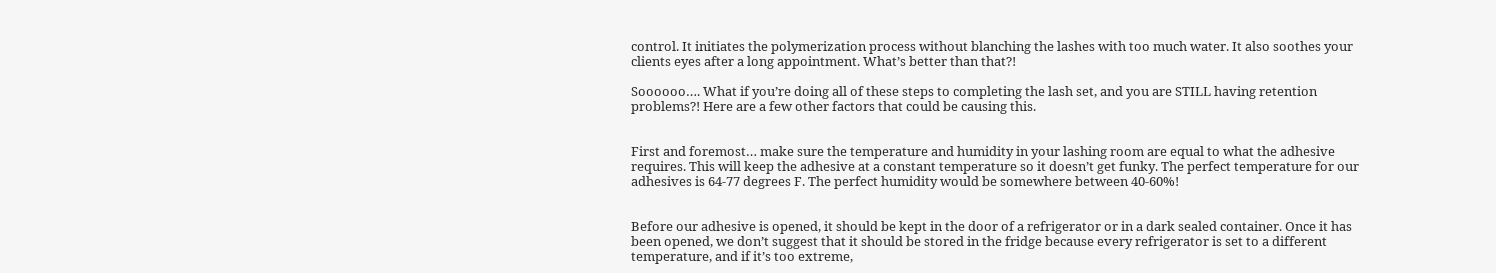control. It initiates the polymerization process without blanching the lashes with too much water. It also soothes your clients eyes after a long appointment. What’s better than that?!

Soooooo…. What if you’re doing all of these steps to completing the lash set, and you are STILL having retention problems?! Here are a few other factors that could be causing this.


First and foremost… make sure the temperature and humidity in your lashing room are equal to what the adhesive requires. This will keep the adhesive at a constant temperature so it doesn’t get funky. The perfect temperature for our adhesives is 64-77 degrees F. The perfect humidity would be somewhere between 40-60%!


Before our adhesive is opened, it should be kept in the door of a refrigerator or in a dark sealed container. Once it has been opened, we don’t suggest that it should be stored in the fridge because every refrigerator is set to a different temperature, and if it’s too extreme,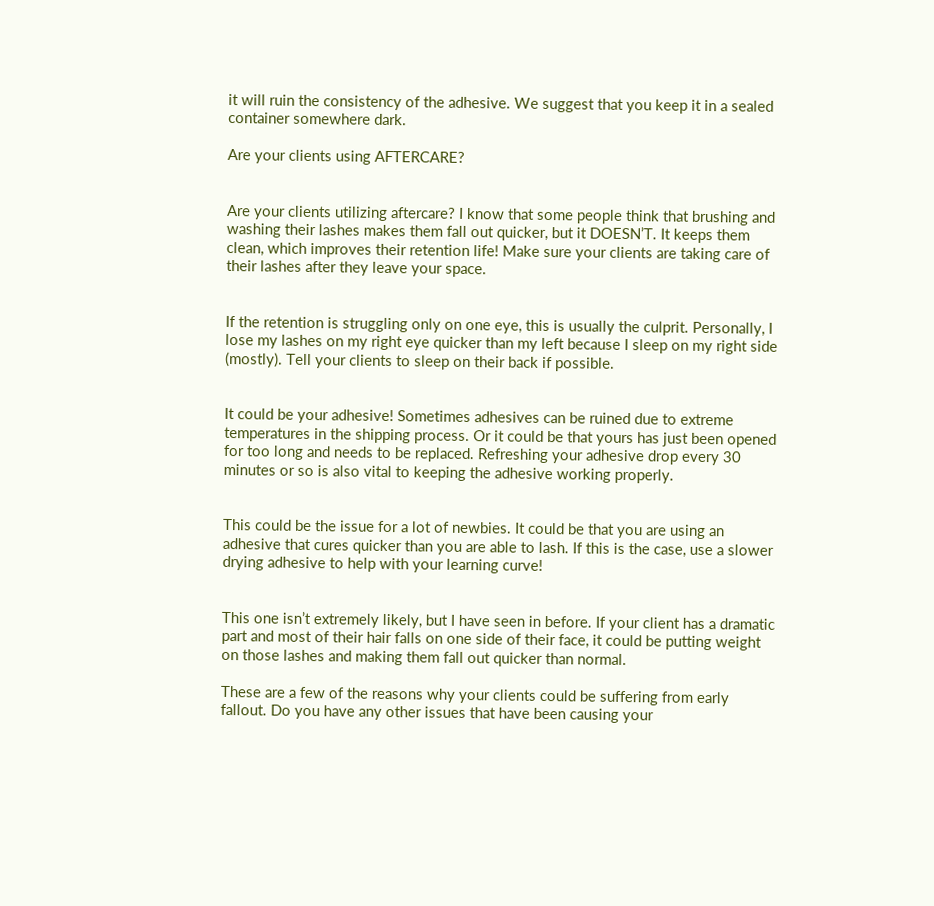it will ruin the consistency of the adhesive. We suggest that you keep it in a sealed container somewhere dark.

Are your clients using AFTERCARE?


Are your clients utilizing aftercare? I know that some people think that brushing and washing their lashes makes them fall out quicker, but it DOESN’T. It keeps them clean, which improves their retention life! Make sure your clients are taking care of their lashes after they leave your space.


If the retention is struggling only on one eye, this is usually the culprit. Personally, I lose my lashes on my right eye quicker than my left because I sleep on my right side (mostly). Tell your clients to sleep on their back if possible.


It could be your adhesive! Sometimes adhesives can be ruined due to extreme temperatures in the shipping process. Or it could be that yours has just been opened for too long and needs to be replaced. Refreshing your adhesive drop every 30 minutes or so is also vital to keeping the adhesive working properly.


This could be the issue for a lot of newbies. It could be that you are using an adhesive that cures quicker than you are able to lash. If this is the case, use a slower drying adhesive to help with your learning curve!


This one isn’t extremely likely, but I have seen in before. If your client has a dramatic part and most of their hair falls on one side of their face, it could be putting weight on those lashes and making them fall out quicker than normal.

These are a few of the reasons why your clients could be suffering from early fallout. Do you have any other issues that have been causing your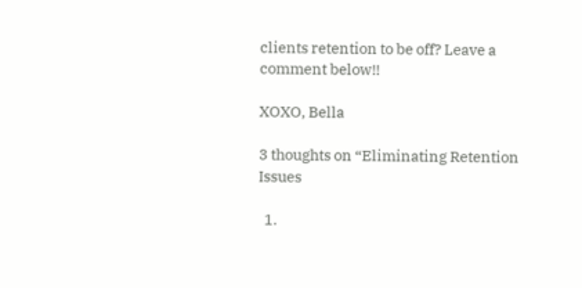clients retention to be off? Leave a comment below!!

XOXO, Bella

3 thoughts on “Eliminating Retention Issues

  1.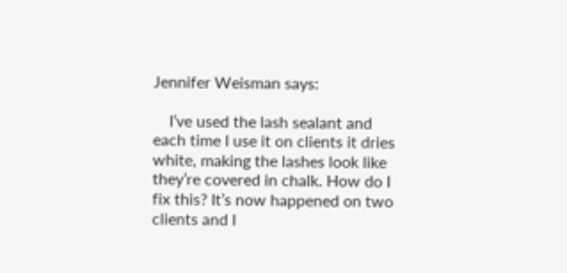Jennifer Weisman says:

    I’ve used the lash sealant and each time I use it on clients it dries white, making the lashes look like they’re covered in chalk. How do I fix this? It’s now happened on two clients and I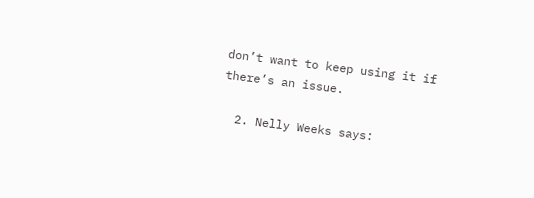don’t want to keep using it if there’s an issue.

  2. Nelly Weeks says: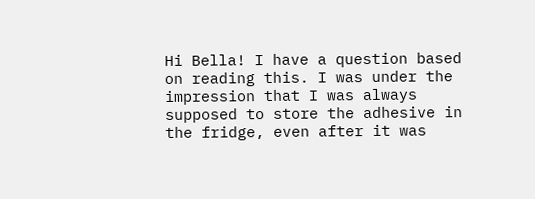Hi Bella! I have a question based on reading this. I was under the impression that I was always supposed to store the adhesive in the fridge, even after it was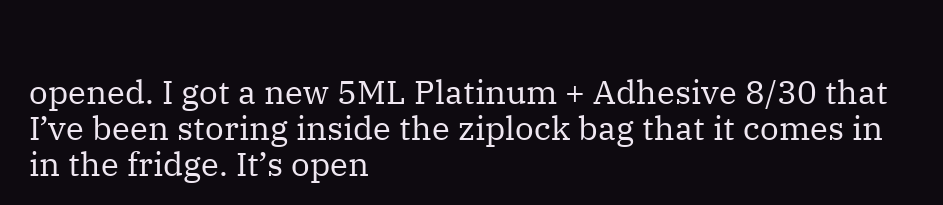opened. I got a new 5ML Platinum + Adhesive 8/30 that I’ve been storing inside the ziplock bag that it comes in in the fridge. It’s open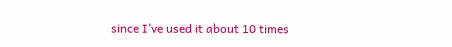since I’ve used it about 10 times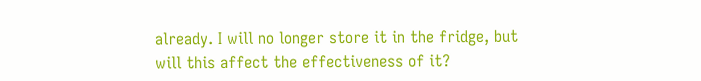already. I will no longer store it in the fridge, but will this affect the effectiveness of it?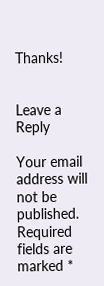Thanks!


Leave a Reply

Your email address will not be published. Required fields are marked *